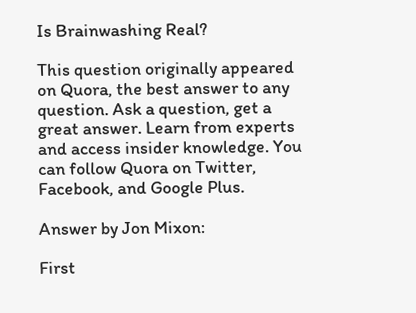Is Brainwashing Real?

This question originally appeared on Quora, the best answer to any question. Ask a question, get a great answer. Learn from experts and access insider knowledge. You can follow Quora on Twitter, Facebook, and Google Plus.

Answer by Jon Mixon:

First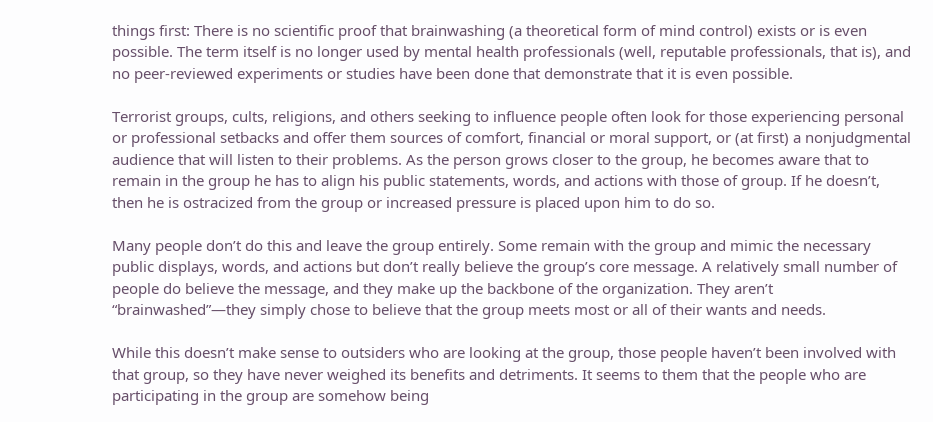things first: There is no scientific proof that brainwashing (a theoretical form of mind control) exists or is even possible. The term itself is no longer used by mental health professionals (well, reputable professionals, that is), and no peer-reviewed experiments or studies have been done that demonstrate that it is even possible.

Terrorist groups, cults, religions, and others seeking to influence people often look for those experiencing personal or professional setbacks and offer them sources of comfort, financial or moral support, or (at first) a nonjudgmental audience that will listen to their problems. As the person grows closer to the group, he becomes aware that to remain in the group he has to align his public statements, words, and actions with those of group. If he doesn’t, then he is ostracized from the group or increased pressure is placed upon him to do so.

Many people don’t do this and leave the group entirely. Some remain with the group and mimic the necessary public displays, words, and actions but don’t really believe the group’s core message. A relatively small number of people do believe the message, and they make up the backbone of the organization. They aren’t “brainwashed”—they simply chose to believe that the group meets most or all of their wants and needs.

While this doesn’t make sense to outsiders who are looking at the group, those people haven’t been involved with that group, so they have never weighed its benefits and detriments. It seems to them that the people who are participating in the group are somehow being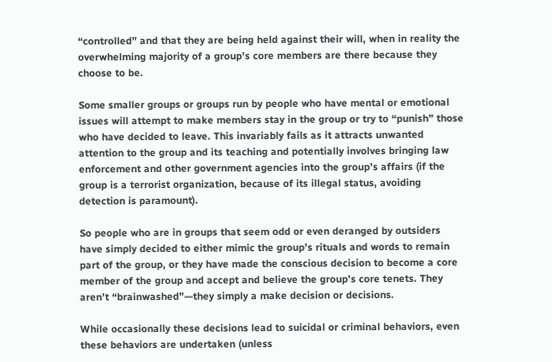“controlled” and that they are being held against their will, when in reality the overwhelming majority of a group’s core members are there because they choose to be.

Some smaller groups or groups run by people who have mental or emotional issues will attempt to make members stay in the group or try to “punish” those who have decided to leave. This invariably fails as it attracts unwanted attention to the group and its teaching and potentially involves bringing law enforcement and other government agencies into the group’s affairs (if the group is a terrorist organization, because of its illegal status, avoiding detection is paramount).

So people who are in groups that seem odd or even deranged by outsiders have simply decided to either mimic the group’s rituals and words to remain part of the group, or they have made the conscious decision to become a core member of the group and accept and believe the group’s core tenets. They aren’t “brainwashed”—they simply a make decision or decisions.

While occasionally these decisions lead to suicidal or criminal behaviors, even these behaviors are undertaken (unless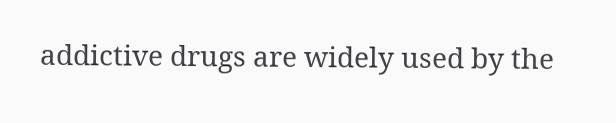addictive drugs are widely used by the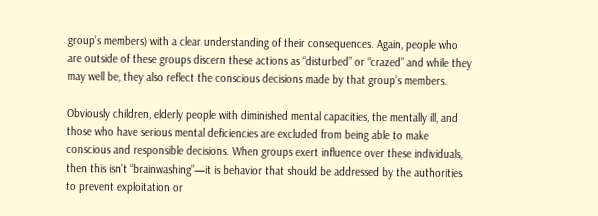group’s members) with a clear understanding of their consequences. Again, people who are outside of these groups discern these actions as “disturbed” or “crazed” and while they may well be, they also reflect the conscious decisions made by that group’s members.

Obviously children, elderly people with diminished mental capacities, the mentally ill, and those who have serious mental deficiencies are excluded from being able to make conscious and responsible decisions. When groups exert influence over these individuals, then this isn’t “brainwashing”—it is behavior that should be addressed by the authorities to prevent exploitation or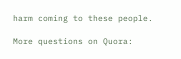harm coming to these people.

More questions on Quora: